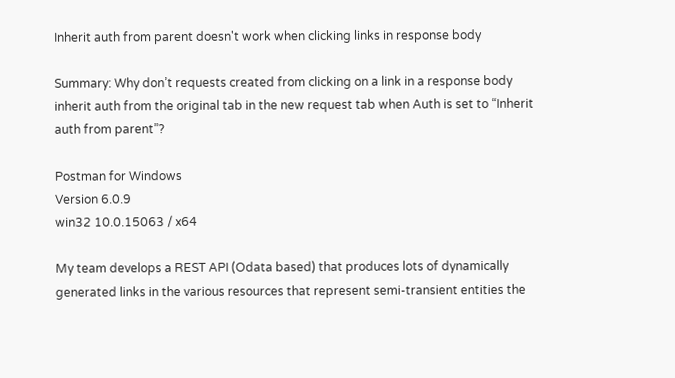Inherit auth from parent doesn't work when clicking links in response body

Summary: Why don’t requests created from clicking on a link in a response body inherit auth from the original tab in the new request tab when Auth is set to “Inherit auth from parent”?

Postman for Windows
Version 6.0.9
win32 10.0.15063 / x64

My team develops a REST API (Odata based) that produces lots of dynamically generated links in the various resources that represent semi-transient entities the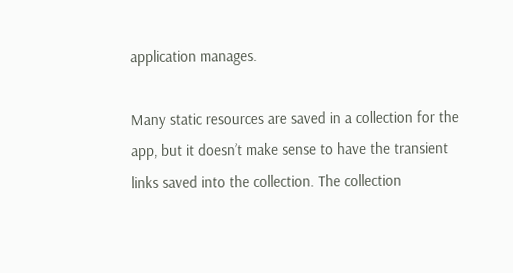application manages.

Many static resources are saved in a collection for the app, but it doesn’t make sense to have the transient links saved into the collection. The collection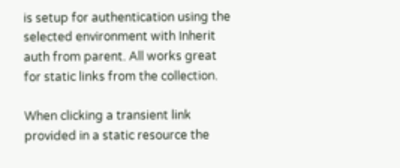is setup for authentication using the selected environment with Inherit auth from parent. All works great for static links from the collection.

When clicking a transient link provided in a static resource the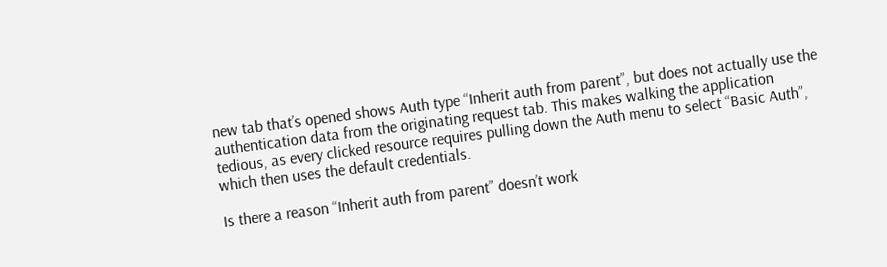new tab that’s opened shows Auth type “Inherit auth from parent”, but does not actually use the authentication data from the originating request tab. This makes walking the application tedious, as every clicked resource requires pulling down the Auth menu to select “Basic Auth”, which then uses the default credentials.

Is there a reason “Inherit auth from parent” doesn’t work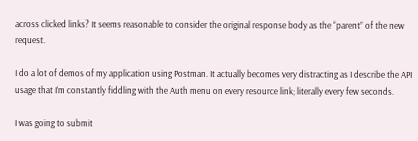across clicked links? It seems reasonable to consider the original response body as the “parent” of the new request.

I do a lot of demos of my application using Postman. It actually becomes very distracting as I describe the API usage that I’m constantly fiddling with the Auth menu on every resource link; literally every few seconds.

I was going to submit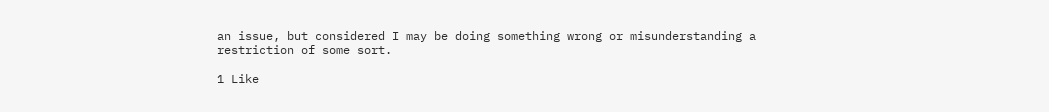an issue, but considered I may be doing something wrong or misunderstanding a restriction of some sort.

1 Like